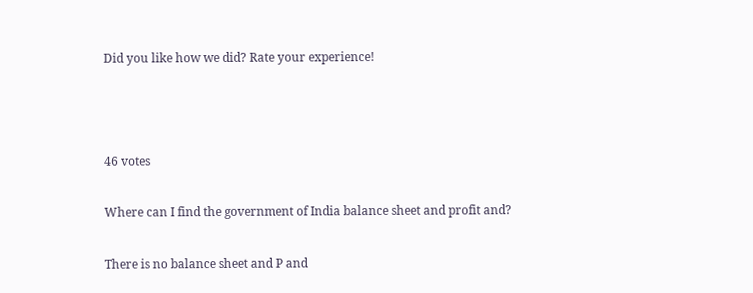Did you like how we did? Rate your experience!



46 votes

Where can I find the government of India balance sheet and profit and?

There is no balance sheet and P and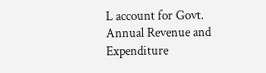L account for Govt. Annual Revenue and Expenditure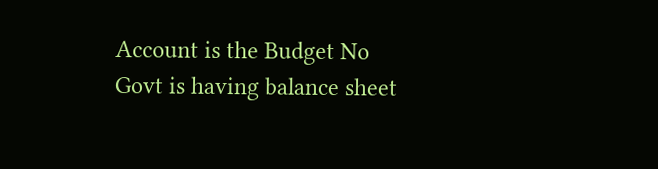Account is the Budget No Govt is having balance sheet